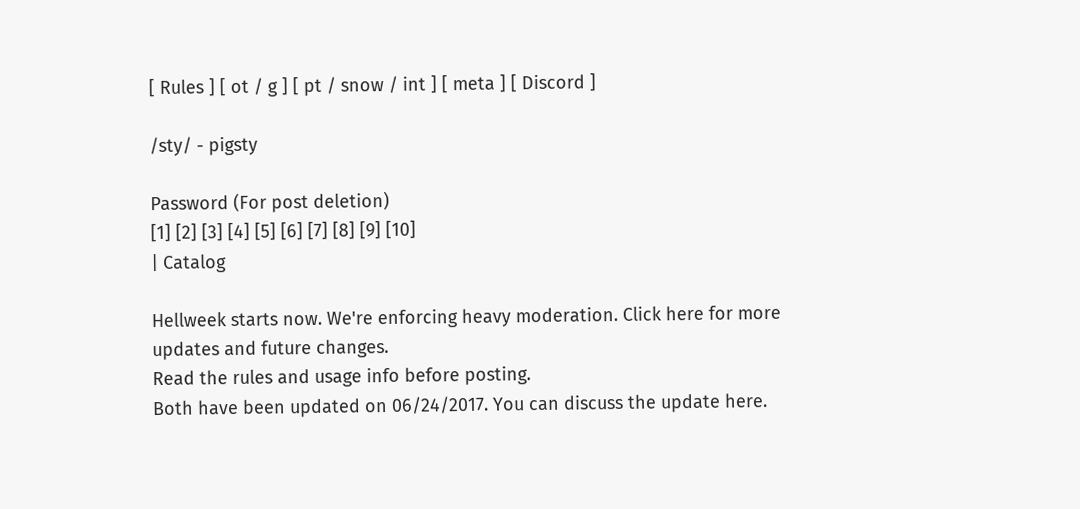[ Rules ] [ ot / g ] [ pt / snow / int ] [ meta ] [ Discord ]

/sty/ - pigsty

Password (For post deletion)
[1] [2] [3] [4] [5] [6] [7] [8] [9] [10]
| Catalog

Hellweek starts now. We're enforcing heavy moderation. Click here for more updates and future changes.
Read the rules and usage info before posting.
Both have been updated on 06/24/2017. You can discuss the update here.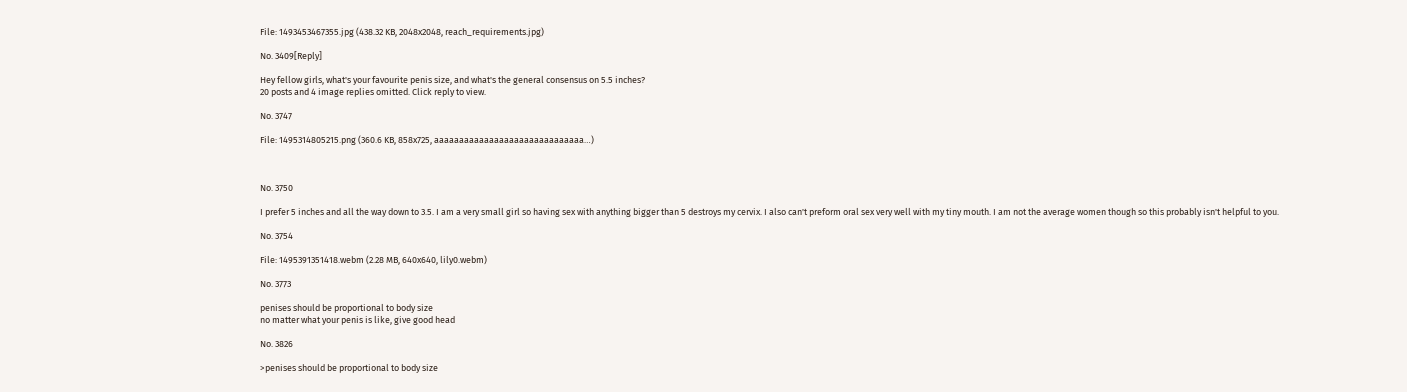File: 1493453467355.jpg (438.32 KB, 2048x2048, reach_requirements.jpg)

No. 3409[Reply]

Hey fellow girls, what's your favourite penis size, and what's the general consensus on 5.5 inches?
20 posts and 4 image replies omitted. Click reply to view.

No. 3747

File: 1495314805215.png (360.6 KB, 858x725, aaaaaaaaaaaaaaaaaaaaaaaaaaaaaa…)



No. 3750

I prefer 5 inches and all the way down to 3.5. I am a very small girl so having sex with anything bigger than 5 destroys my cervix. I also can't preform oral sex very well with my tiny mouth. I am not the average women though so this probably isn't helpful to you.

No. 3754

File: 1495391351418.webm (2.28 MB, 640x640, lily0.webm)

No. 3773

penises should be proportional to body size
no matter what your penis is like, give good head

No. 3826

>penises should be proportional to body size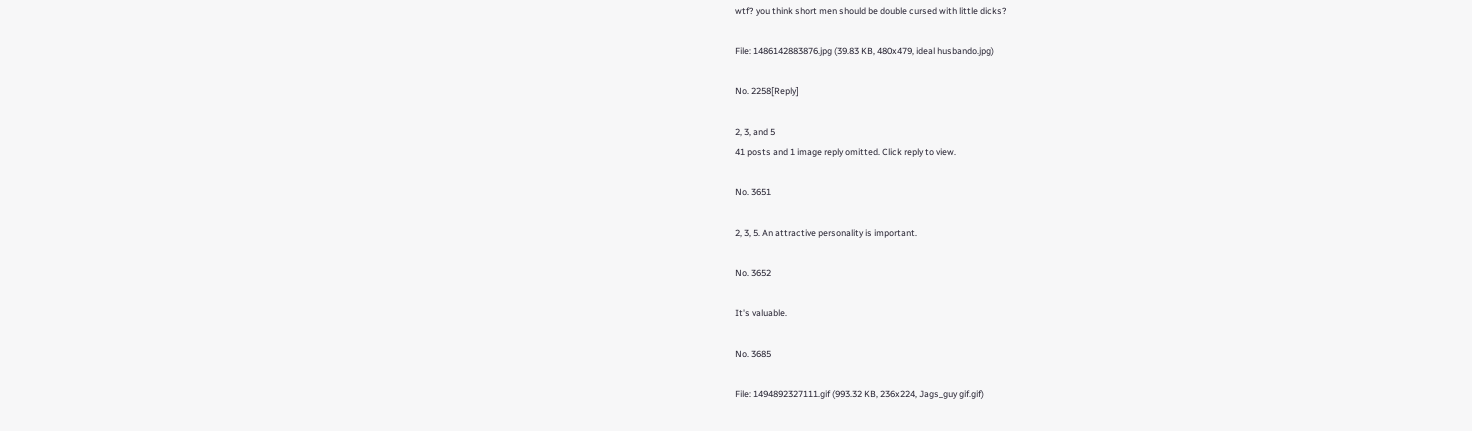wtf? you think short men should be double cursed with little dicks?

File: 1486142883876.jpg (39.83 KB, 480x479, ideal husbando.jpg)

No. 2258[Reply]

2, 3, and 5
41 posts and 1 image reply omitted. Click reply to view.

No. 3651

2, 3, 5. An attractive personality is important.

No. 3652

It's valuable.

No. 3685

File: 1494892327111.gif (993.32 KB, 236x224, Jags_guy gif.gif)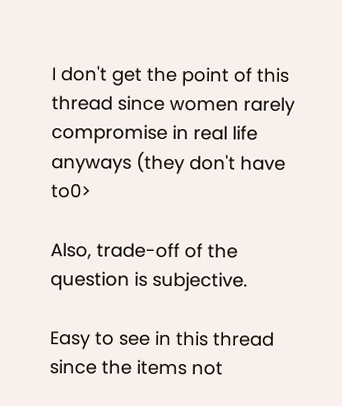I don't get the point of this thread since women rarely compromise in real life anyways (they don't have to0>

Also, trade-off of the question is subjective.

Easy to see in this thread since the items not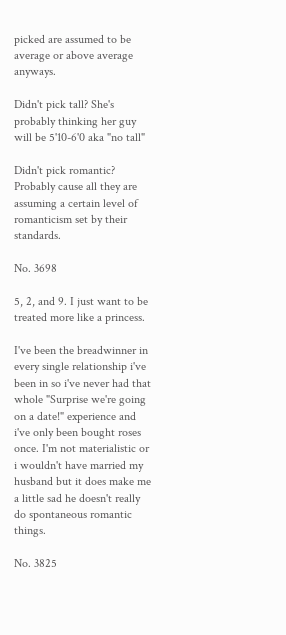picked are assumed to be average or above average anyways.

Didn't pick tall? She's probably thinking her guy will be 5'10-6'0 aka "no tall"

Didn't pick romantic? Probably cause all they are assuming a certain level of romanticism set by their standards.

No. 3698

5, 2, and 9. I just want to be treated more like a princess.

I've been the breadwinner in every single relationship i've been in so i've never had that whole "Surprise we're going on a date!" experience and i've only been bought roses once. I'm not materialistic or i wouldn't have married my husband but it does make me a little sad he doesn't really do spontaneous romantic things.

No. 3825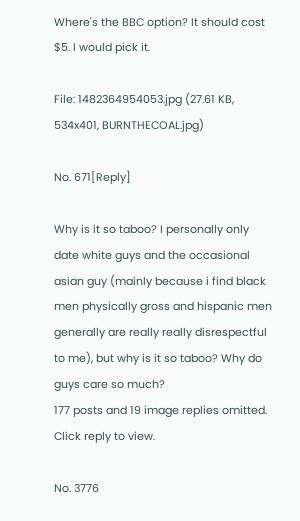Where's the BBC option? It should cost $5. I would pick it.

File: 1482364954053.jpg (27.61 KB, 534x401, BURNTHECOAL.jpg)

No. 671[Reply]

Why is it so taboo? I personally only date white guys and the occasional asian guy (mainly because i find black men physically gross and hispanic men generally are really really disrespectful to me), but why is it so taboo? Why do guys care so much?
177 posts and 19 image replies omitted. Click reply to view.

No. 3776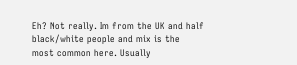Eh? Not really. Im from the UK and half black/white people and mix is the most common here. Usually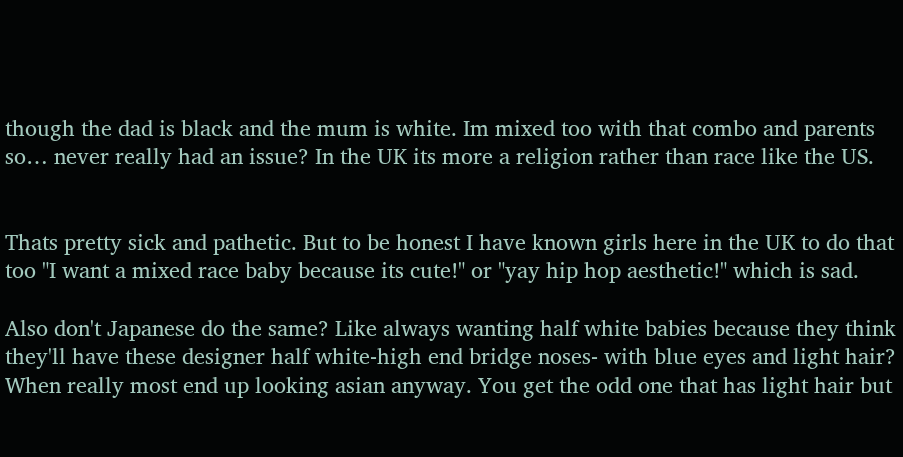though the dad is black and the mum is white. Im mixed too with that combo and parents so… never really had an issue? In the UK its more a religion rather than race like the US.


Thats pretty sick and pathetic. But to be honest I have known girls here in the UK to do that too "I want a mixed race baby because its cute!" or "yay hip hop aesthetic!" which is sad.

Also don't Japanese do the same? Like always wanting half white babies because they think they'll have these designer half white-high end bridge noses- with blue eyes and light hair? When really most end up looking asian anyway. You get the odd one that has light hair but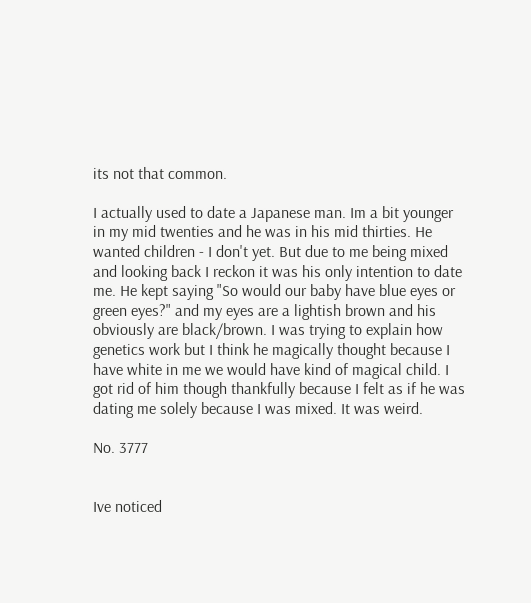its not that common.

I actually used to date a Japanese man. Im a bit younger in my mid twenties and he was in his mid thirties. He wanted children - I don't yet. But due to me being mixed and looking back I reckon it was his only intention to date me. He kept saying "So would our baby have blue eyes or green eyes?" and my eyes are a lightish brown and his obviously are black/brown. I was trying to explain how genetics work but I think he magically thought because I have white in me we would have kind of magical child. I got rid of him though thankfully because I felt as if he was dating me solely because I was mixed. It was weird.

No. 3777


Ive noticed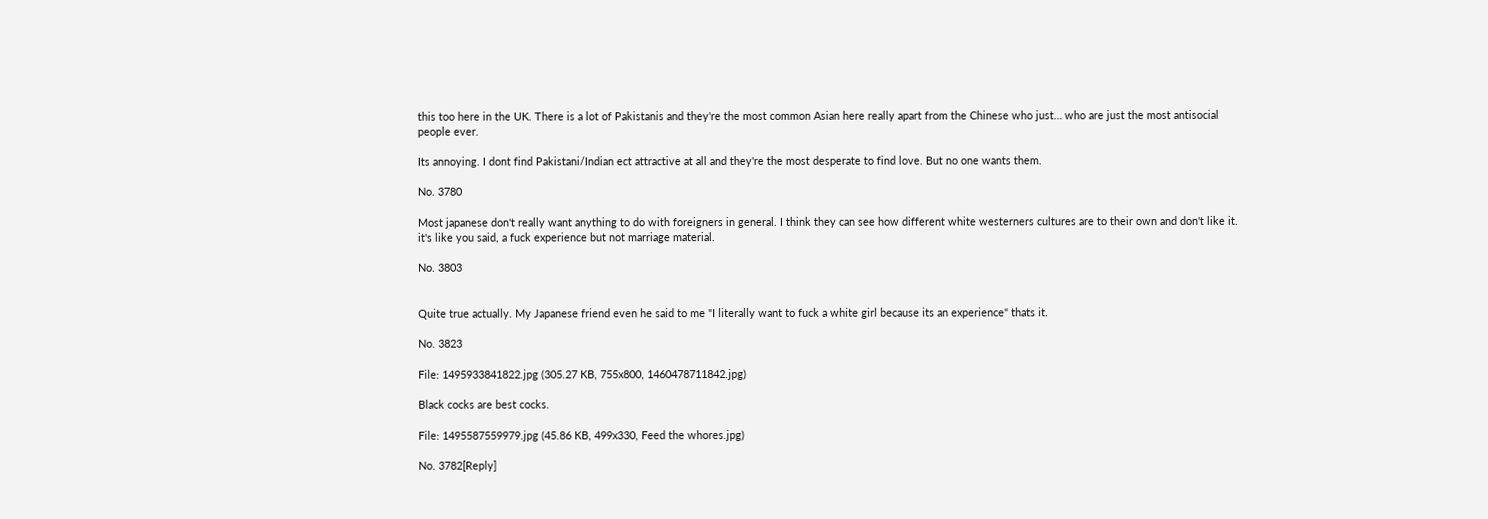this too here in the UK. There is a lot of Pakistanis and they're the most common Asian here really apart from the Chinese who just… who are just the most antisocial people ever.

Its annoying. I dont find Pakistani/Indian ect attractive at all and they're the most desperate to find love. But no one wants them.

No. 3780

Most japanese don't really want anything to do with foreigners in general. I think they can see how different white westerners cultures are to their own and don't like it. it's like you said, a fuck experience but not marriage material.

No. 3803


Quite true actually. My Japanese friend even he said to me "I literally want to fuck a white girl because its an experience" thats it.

No. 3823

File: 1495933841822.jpg (305.27 KB, 755x800, 1460478711842.jpg)

Black cocks are best cocks.

File: 1495587559979.jpg (45.86 KB, 499x330, Feed the whores.jpg)

No. 3782[Reply]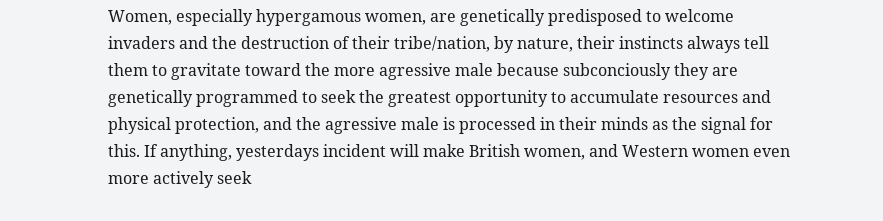Women, especially hypergamous women, are genetically predisposed to welcome invaders and the destruction of their tribe/nation, by nature, their instincts always tell them to gravitate toward the more agressive male because subconciously they are genetically programmed to seek the greatest opportunity to accumulate resources and physical protection, and the agressive male is processed in their minds as the signal for this. If anything, yesterdays incident will make British women, and Western women even more actively seek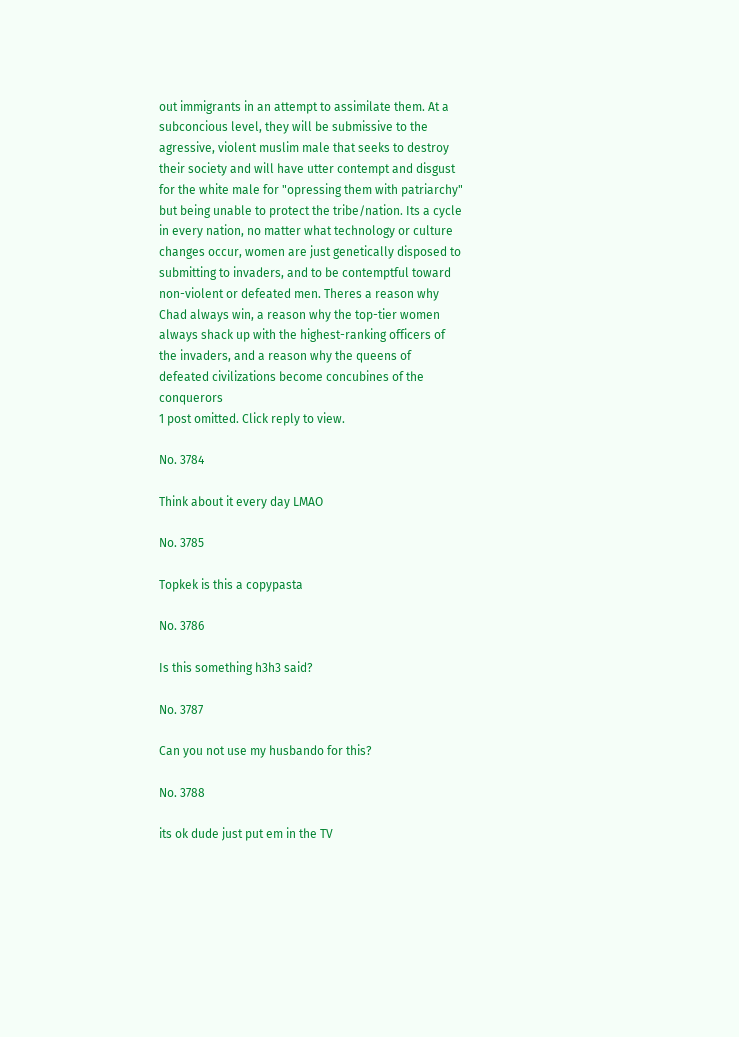out immigrants in an attempt to assimilate them. At a subconcious level, they will be submissive to the agressive, violent muslim male that seeks to destroy their society and will have utter contempt and disgust for the white male for "opressing them with patriarchy" but being unable to protect the tribe/nation. Its a cycle in every nation, no matter what technology or culture changes occur, women are just genetically disposed to submitting to invaders, and to be contemptful toward non-violent or defeated men. Theres a reason why Chad always win, a reason why the top-tier women always shack up with the highest-ranking officers of the invaders, and a reason why the queens of defeated civilizations become concubines of the conquerors
1 post omitted. Click reply to view.

No. 3784

Think about it every day LMAO

No. 3785

Topkek is this a copypasta

No. 3786

Is this something h3h3 said?

No. 3787

Can you not use my husbando for this?

No. 3788

its ok dude just put em in the TV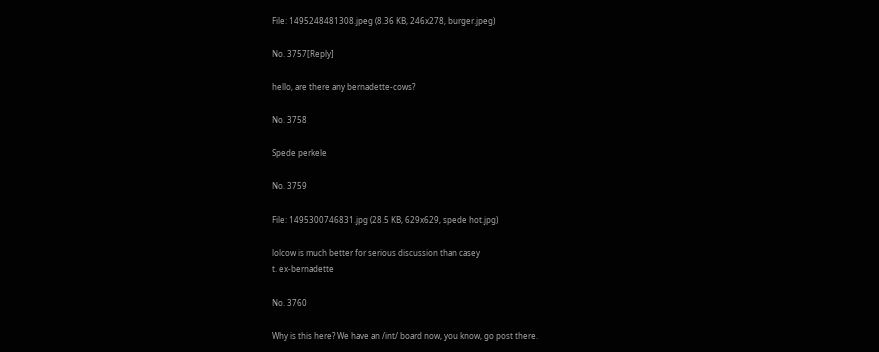File: 1495248481308.jpeg (8.36 KB, 246x278, burger.jpeg)

No. 3757[Reply]

hello, are there any bernadette-cows?

No. 3758

Spede perkele

No. 3759

File: 1495300746831.jpg (28.5 KB, 629x629, spede hot.jpg)

lolcow is much better for serious discussion than casey
t. ex-bernadette

No. 3760

Why is this here? We have an /int/ board now, you know, go post there.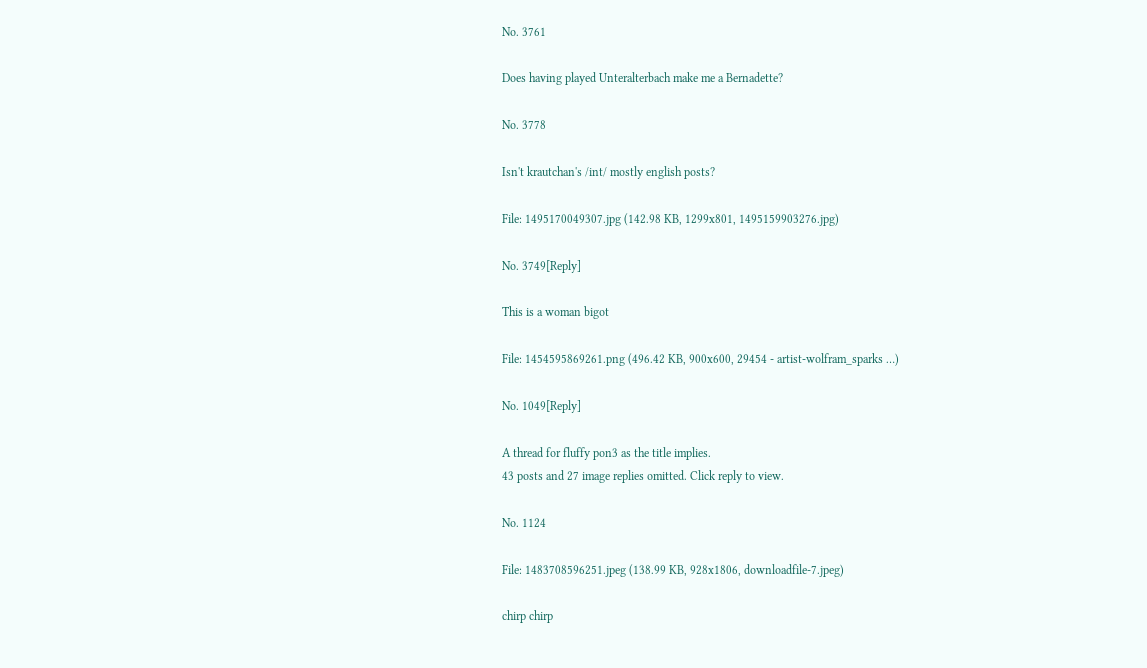No. 3761

Does having played Unteralterbach make me a Bernadette?

No. 3778

Isn't krautchan's /int/ mostly english posts?

File: 1495170049307.jpg (142.98 KB, 1299x801, 1495159903276.jpg)

No. 3749[Reply]

This is a woman bigot

File: 1454595869261.png (496.42 KB, 900x600, 29454 - artist-wolfram_sparks …)

No. 1049[Reply]

A thread for fluffy pon3 as the title implies.
43 posts and 27 image replies omitted. Click reply to view.

No. 1124

File: 1483708596251.jpeg (138.99 KB, 928x1806, downloadfile-7.jpeg)

chirp chirp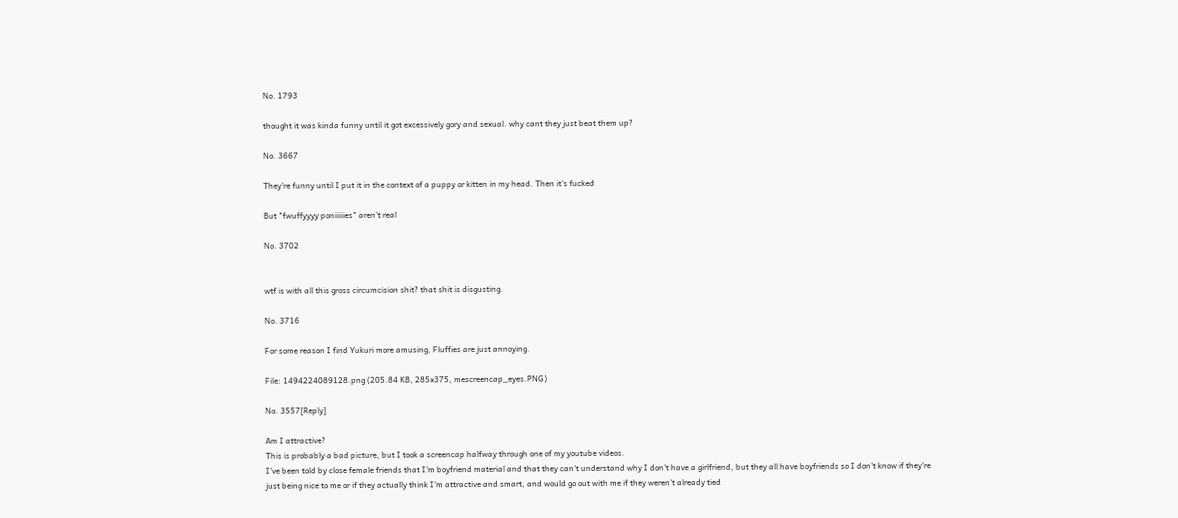No. 1793

thought it was kinda funny until it got excessively gory and sexual. why cant they just beat them up?

No. 3667

They're funny until I put it in the context of a puppy or kitten in my head. Then it's fucked

But "fwuffyyyy poniiiiies" aren't real

No. 3702


wtf is with all this gross circumcision shit? that shit is disgusting.

No. 3716

For some reason I find Yukuri more amusing, Fluffies are just annoying.

File: 1494224089128.png (205.84 KB, 285x375, mescreencap_eyes.PNG)

No. 3557[Reply]

Am I attractive?
This is probably a bad picture, but I took a screencap halfway through one of my youtube videos.
I've been told by close female friends that I'm boyfriend material and that they can't understand why I don't have a girlfriend, but they all have boyfriends so I don't know if they're just being nice to me or if they actually think I'm attractive and smart, and would go out with me if they weren't already tied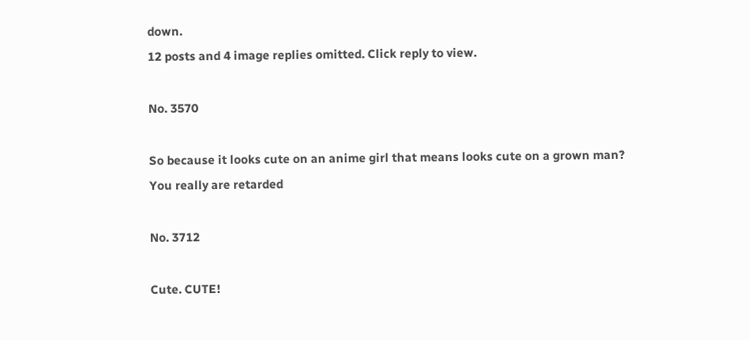down.
12 posts and 4 image replies omitted. Click reply to view.

No. 3570

So because it looks cute on an anime girl that means looks cute on a grown man? You really are retarded

No. 3712

Cute. CUTE!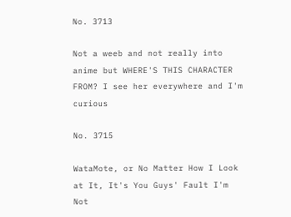No. 3713

Not a weeb and not really into anime but WHERE'S THIS CHARACTER FROM? I see her everywhere and I'm curious

No. 3715

WataMote, or No Matter How I Look at It, It's You Guys' Fault I'm Not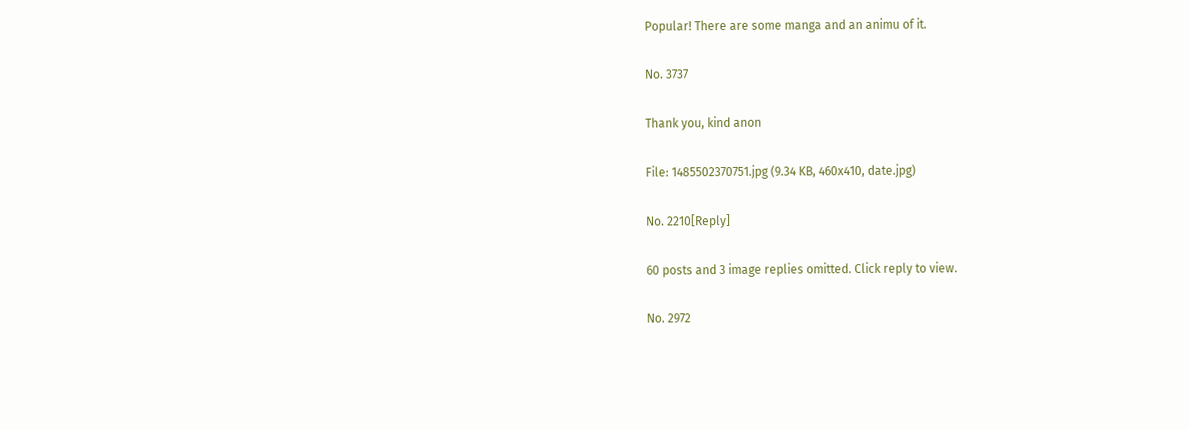Popular! There are some manga and an animu of it.

No. 3737

Thank you, kind anon

File: 1485502370751.jpg (9.34 KB, 460x410, date.jpg)

No. 2210[Reply]

60 posts and 3 image replies omitted. Click reply to view.

No. 2972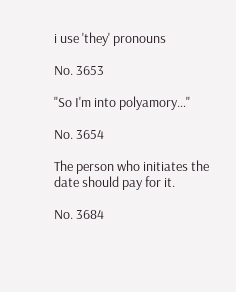i use 'they' pronouns

No. 3653

"So I'm into polyamory…"

No. 3654

The person who initiates the date should pay for it.

No. 3684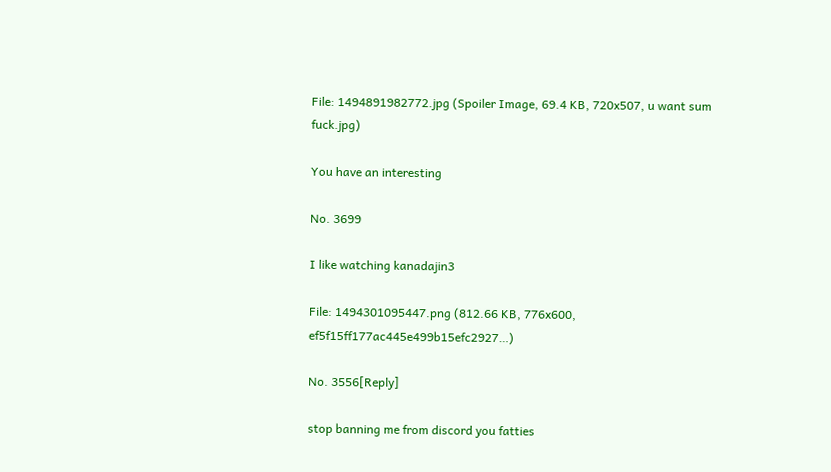File: 1494891982772.jpg (Spoiler Image, 69.4 KB, 720x507, u want sum fuck.jpg)

You have an interesting

No. 3699

I like watching kanadajin3

File: 1494301095447.png (812.66 KB, 776x600, ef5f15ff177ac445e499b15efc2927…)

No. 3556[Reply]

stop banning me from discord you fatties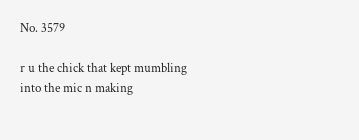No. 3579

r u the chick that kept mumbling into the mic n making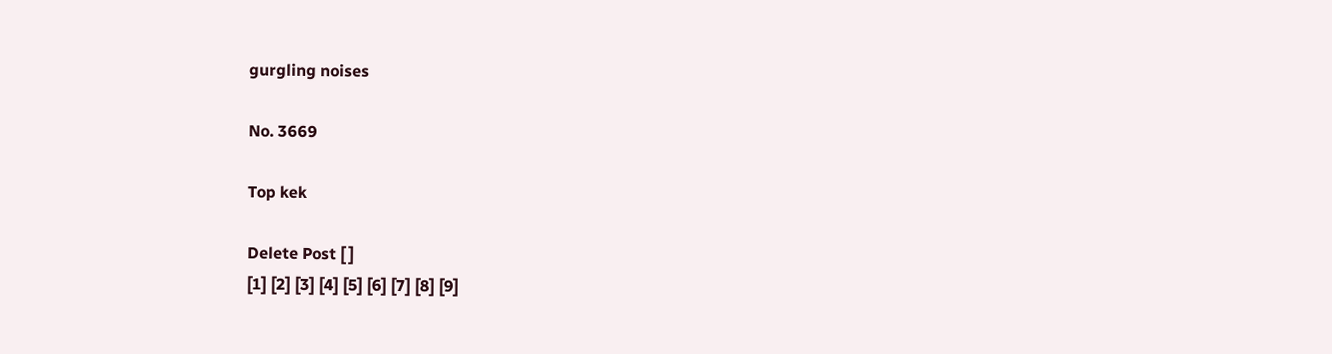gurgling noises

No. 3669

Top kek

Delete Post [ ]
[1] [2] [3] [4] [5] [6] [7] [8] [9]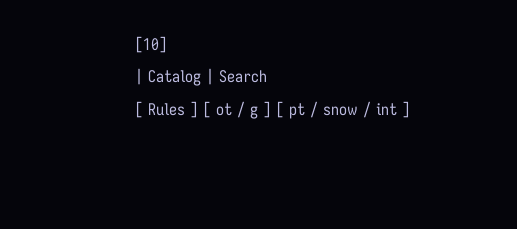[10]
| Catalog | Search
[ Rules ] [ ot / g ] [ pt / snow / int ]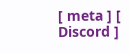[ meta ] [ Discord ]